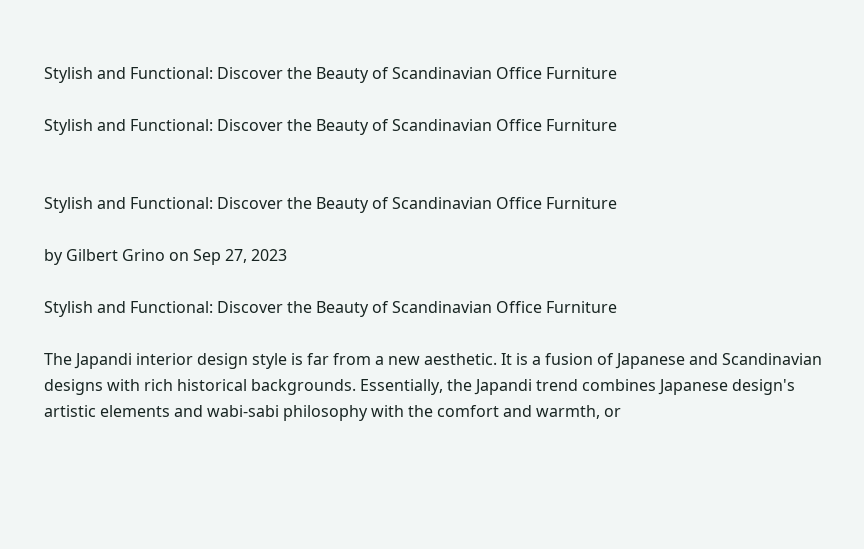Stylish and Functional: Discover the Beauty of Scandinavian Office Furniture

Stylish and Functional: Discover the Beauty of Scandinavian Office Furniture


Stylish and Functional: Discover the Beauty of Scandinavian Office Furniture

by Gilbert Grino on Sep 27, 2023

Stylish and Functional: Discover the Beauty of Scandinavian Office Furniture

The Japandi interior design style is far from a new aesthetic. It is a fusion of Japanese and Scandinavian designs with rich historical backgrounds. Essentially, the Japandi trend combines Japanese design's artistic elements and wabi-sabi philosophy with the comfort and warmth, or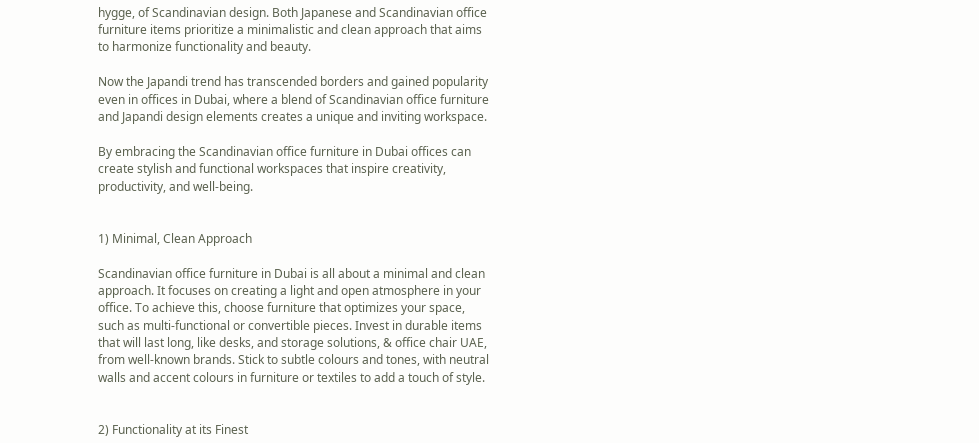hygge, of Scandinavian design. Both Japanese and Scandinavian office furniture items prioritize a minimalistic and clean approach that aims to harmonize functionality and beauty.

Now the Japandi trend has transcended borders and gained popularity even in offices in Dubai, where a blend of Scandinavian office furniture and Japandi design elements creates a unique and inviting workspace.

By embracing the Scandinavian office furniture in Dubai offices can create stylish and functional workspaces that inspire creativity, productivity, and well-being.


1) Minimal, Clean Approach

Scandinavian office furniture in Dubai is all about a minimal and clean approach. It focuses on creating a light and open atmosphere in your office. To achieve this, choose furniture that optimizes your space, such as multi-functional or convertible pieces. Invest in durable items that will last long, like desks, and storage solutions, & office chair UAE, from well-known brands. Stick to subtle colours and tones, with neutral walls and accent colours in furniture or textiles to add a touch of style.


2) Functionality at its Finest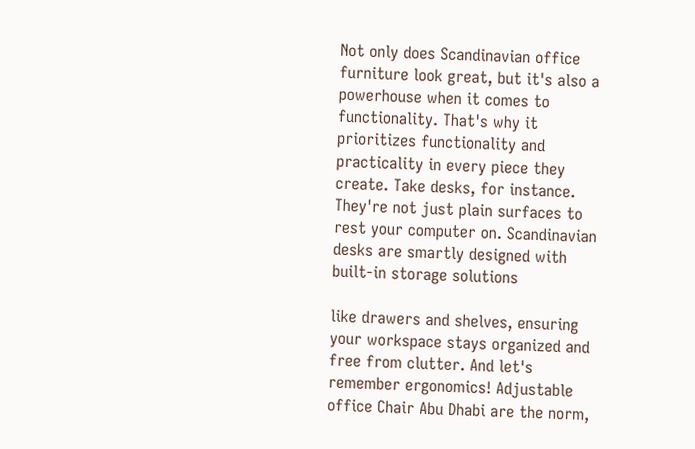Not only does Scandinavian office furniture look great, but it's also a powerhouse when it comes to functionality. That's why it prioritizes functionality and practicality in every piece they create. Take desks, for instance. They're not just plain surfaces to rest your computer on. Scandinavian desks are smartly designed with built-in storage solutions

like drawers and shelves, ensuring your workspace stays organized and free from clutter. And let's remember ergonomics! Adjustable office Chair Abu Dhabi are the norm,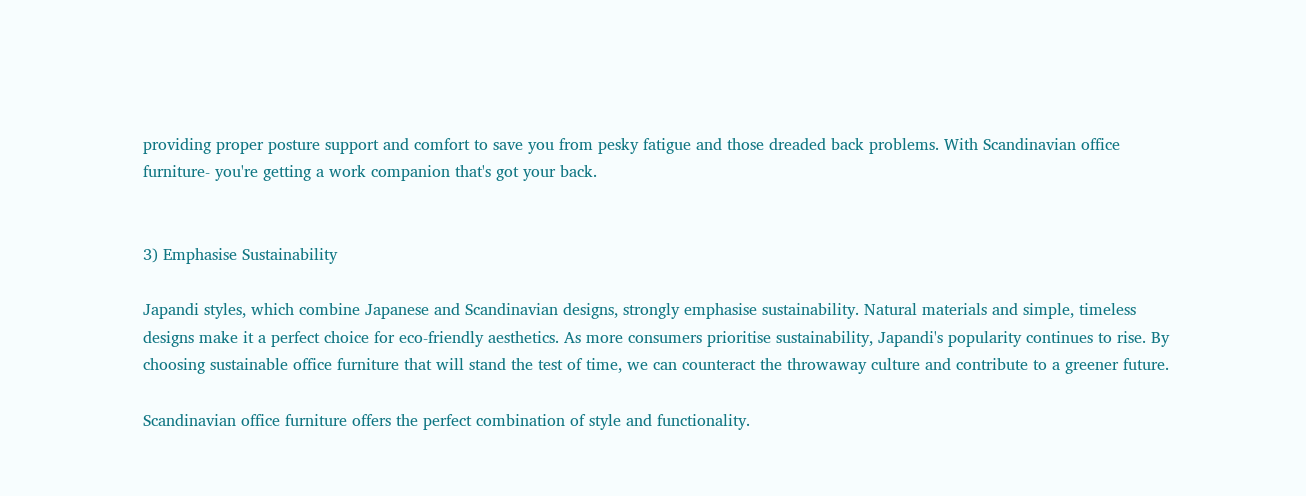providing proper posture support and comfort to save you from pesky fatigue and those dreaded back problems. With Scandinavian office furniture- you're getting a work companion that's got your back.


3) Emphasise Sustainability

Japandi styles, which combine Japanese and Scandinavian designs, strongly emphasise sustainability. Natural materials and simple, timeless designs make it a perfect choice for eco-friendly aesthetics. As more consumers prioritise sustainability, Japandi's popularity continues to rise. By choosing sustainable office furniture that will stand the test of time, we can counteract the throwaway culture and contribute to a greener future.

Scandinavian office furniture offers the perfect combination of style and functionality.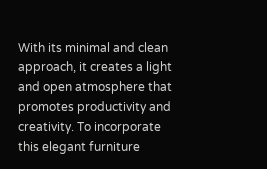With its minimal and clean approach, it creates a light and open atmosphere that promotes productivity and creativity. To incorporate this elegant furniture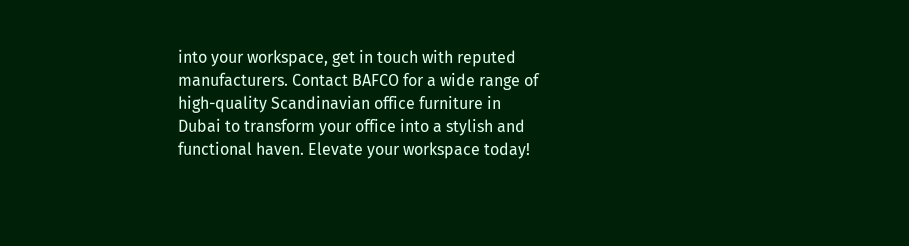into your workspace, get in touch with reputed manufacturers. Contact BAFCO for a wide range of high-quality Scandinavian office furniture in Dubai to transform your office into a stylish and functional haven. Elevate your workspace today!